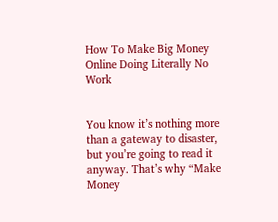How To Make Big Money Online Doing Literally No Work


You know it’s nothing more than a gateway to disaster, but you’re going to read it anyway. That’s why “Make Money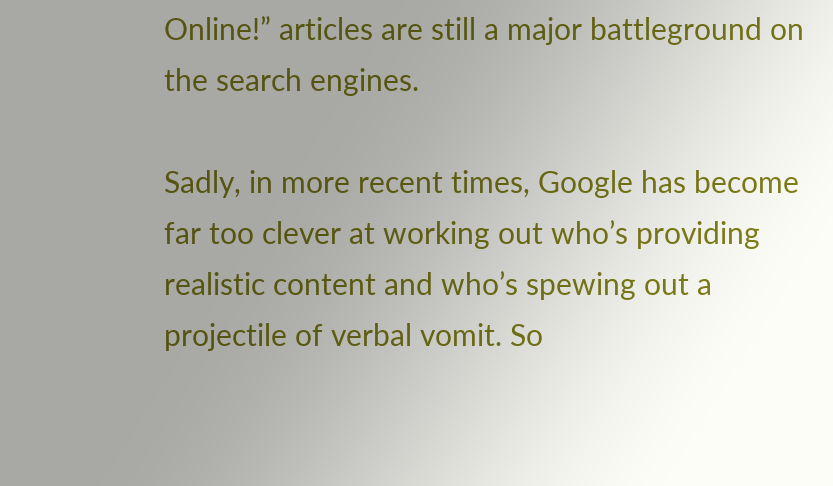Online!” articles are still a major battleground on the search engines.

Sadly, in more recent times, Google has become far too clever at working out who’s providing realistic content and who’s spewing out a projectile of verbal vomit. So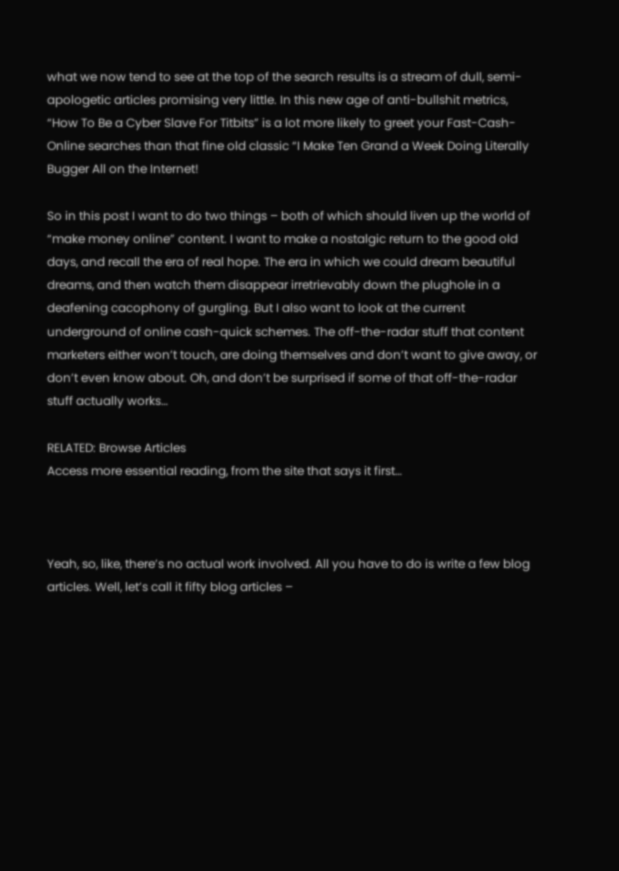what we now tend to see at the top of the search results is a stream of dull, semi-apologetic articles promising very little. In this new age of anti-bullshit metrics, “How To Be a Cyber Slave For Titbits” is a lot more likely to greet your Fast-Cash-Online searches than that fine old classic “I Make Ten Grand a Week Doing Literally Bugger All on the Internet!

So in this post I want to do two things – both of which should liven up the world of “make money online” content. I want to make a nostalgic return to the good old days, and recall the era of real hope. The era in which we could dream beautiful dreams, and then watch them disappear irretrievably down the plughole in a deafening cacophony of gurgling. But I also want to look at the current underground of online cash-quick schemes. The off-the-radar stuff that content marketers either won’t touch, are doing themselves and don’t want to give away, or don’t even know about. Oh, and don’t be surprised if some of that off-the-radar stuff actually works…

RELATED: Browse Articles
Access more essential reading, from the site that says it first…



Yeah, so, like, there’s no actual work involved. All you have to do is write a few blog articles. Well, let’s call it fifty blog articles –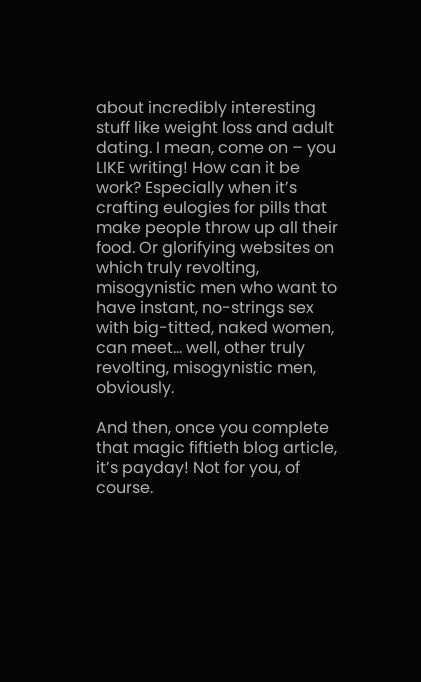about incredibly interesting stuff like weight loss and adult dating. I mean, come on – you LIKE writing! How can it be work? Especially when it’s crafting eulogies for pills that make people throw up all their food. Or glorifying websites on which truly revolting, misogynistic men who want to have instant, no-strings sex with big-titted, naked women, can meet… well, other truly revolting, misogynistic men, obviously.

And then, once you complete that magic fiftieth blog article, it’s payday! Not for you, of course.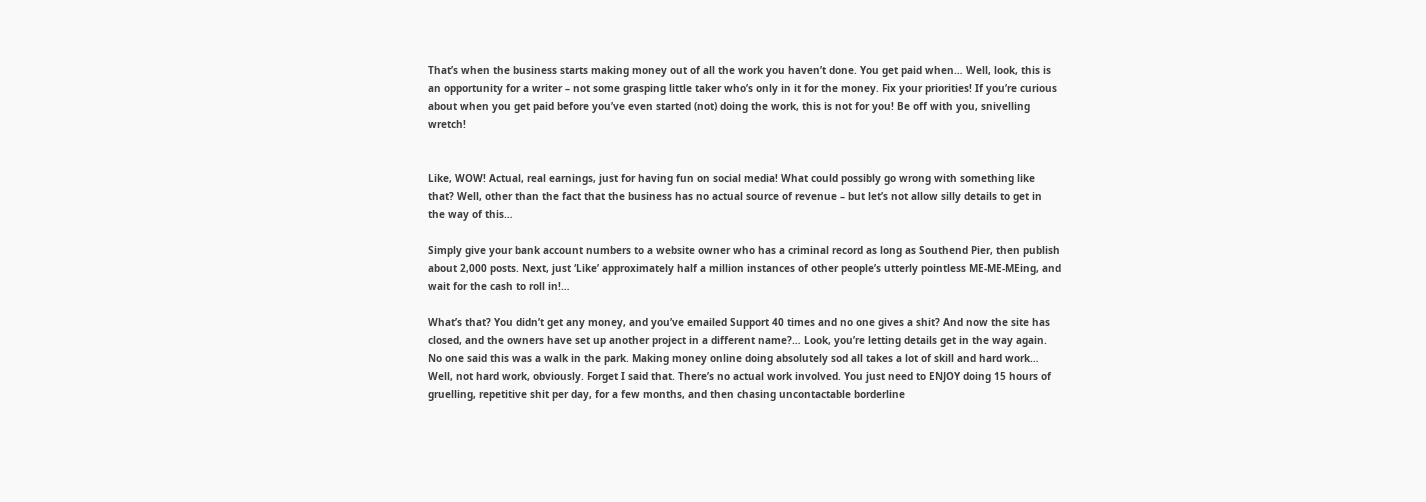That’s when the business starts making money out of all the work you haven’t done. You get paid when… Well, look, this is an opportunity for a writer – not some grasping little taker who’s only in it for the money. Fix your priorities! If you’re curious about when you get paid before you’ve even started (not) doing the work, this is not for you! Be off with you, snivelling wretch!


Like, WOW! Actual, real earnings, just for having fun on social media! What could possibly go wrong with something like that? Well, other than the fact that the business has no actual source of revenue – but let’s not allow silly details to get in the way of this…

Simply give your bank account numbers to a website owner who has a criminal record as long as Southend Pier, then publish about 2,000 posts. Next, just ‘Like’ approximately half a million instances of other people’s utterly pointless ME-ME-MEing, and wait for the cash to roll in!…

What’s that? You didn’t get any money, and you’ve emailed Support 40 times and no one gives a shit? And now the site has closed, and the owners have set up another project in a different name?… Look, you’re letting details get in the way again. No one said this was a walk in the park. Making money online doing absolutely sod all takes a lot of skill and hard work… Well, not hard work, obviously. Forget I said that. There’s no actual work involved. You just need to ENJOY doing 15 hours of gruelling, repetitive shit per day, for a few months, and then chasing uncontactable borderline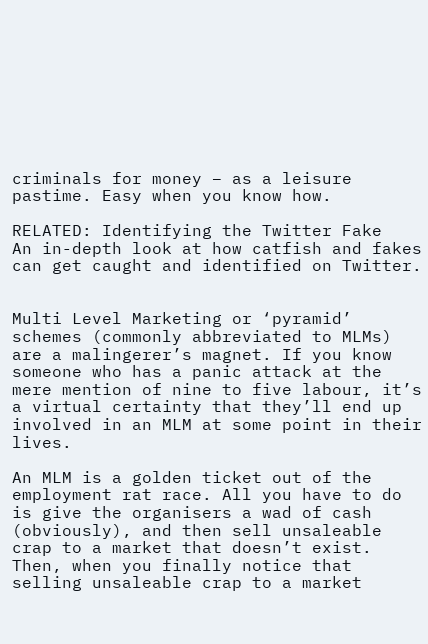criminals for money – as a leisure pastime. Easy when you know how.

RELATED: Identifying the Twitter Fake
An in-depth look at how catfish and fakes can get caught and identified on Twitter.


Multi Level Marketing or ‘pyramid’ schemes (commonly abbreviated to MLMs) are a malingerer’s magnet. If you know someone who has a panic attack at the mere mention of nine to five labour, it’s a virtual certainty that they’ll end up involved in an MLM at some point in their lives.

An MLM is a golden ticket out of the employment rat race. All you have to do is give the organisers a wad of cash (obviously), and then sell unsaleable crap to a market that doesn’t exist. Then, when you finally notice that selling unsaleable crap to a market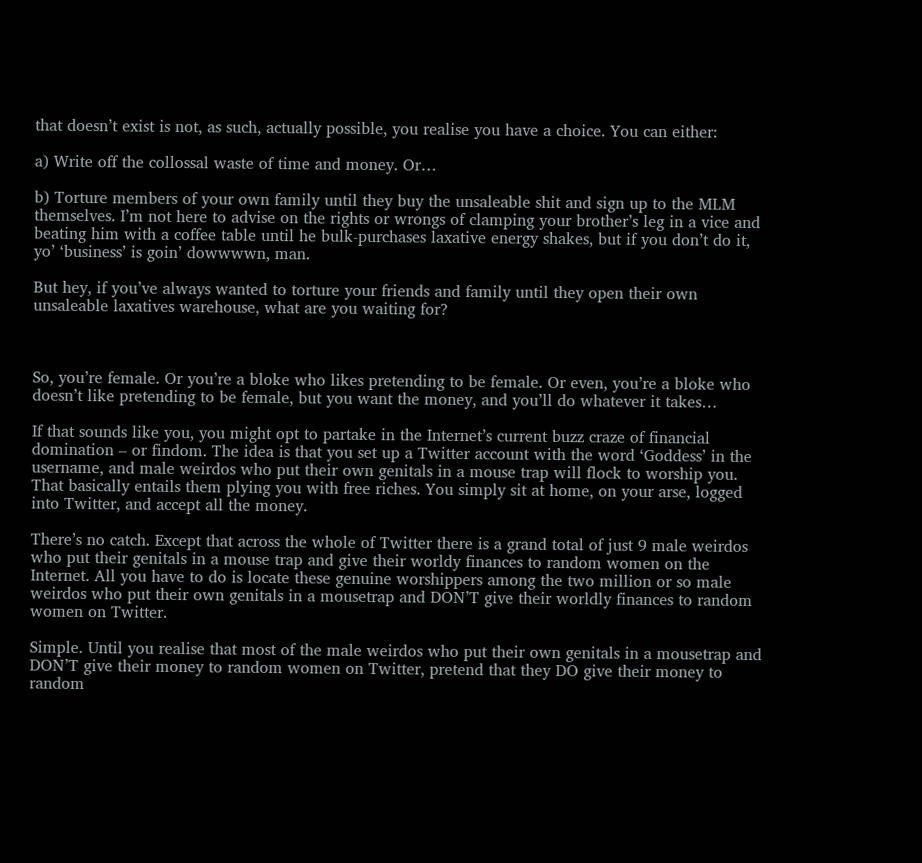that doesn’t exist is not, as such, actually possible, you realise you have a choice. You can either:

a) Write off the collossal waste of time and money. Or…

b) Torture members of your own family until they buy the unsaleable shit and sign up to the MLM themselves. I’m not here to advise on the rights or wrongs of clamping your brother’s leg in a vice and beating him with a coffee table until he bulk-purchases laxative energy shakes, but if you don’t do it, yo’ ‘business’ is goin’ dowwwwn, man.

But hey, if you’ve always wanted to torture your friends and family until they open their own unsaleable laxatives warehouse, what are you waiting for?



So, you’re female. Or you’re a bloke who likes pretending to be female. Or even, you’re a bloke who doesn’t like pretending to be female, but you want the money, and you’ll do whatever it takes…

If that sounds like you, you might opt to partake in the Internet’s current buzz craze of financial domination – or findom. The idea is that you set up a Twitter account with the word ‘Goddess’ in the username, and male weirdos who put their own genitals in a mouse trap will flock to worship you. That basically entails them plying you with free riches. You simply sit at home, on your arse, logged into Twitter, and accept all the money.

There’s no catch. Except that across the whole of Twitter there is a grand total of just 9 male weirdos who put their genitals in a mouse trap and give their worldy finances to random women on the Internet. All you have to do is locate these genuine worshippers among the two million or so male weirdos who put their own genitals in a mousetrap and DON’T give their worldly finances to random women on Twitter.

Simple. Until you realise that most of the male weirdos who put their own genitals in a mousetrap and DON’T give their money to random women on Twitter, pretend that they DO give their money to random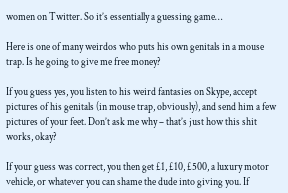women on Twitter. So it’s essentially a guessing game…

Here is one of many weirdos who puts his own genitals in a mouse trap. Is he going to give me free money?

If you guess yes, you listen to his weird fantasies on Skype, accept pictures of his genitals (in mouse trap, obviously), and send him a few pictures of your feet. Don’t ask me why – that’s just how this shit works, okay?

If your guess was correct, you then get £1, £10, £500, a luxury motor vehicle, or whatever you can shame the dude into giving you. If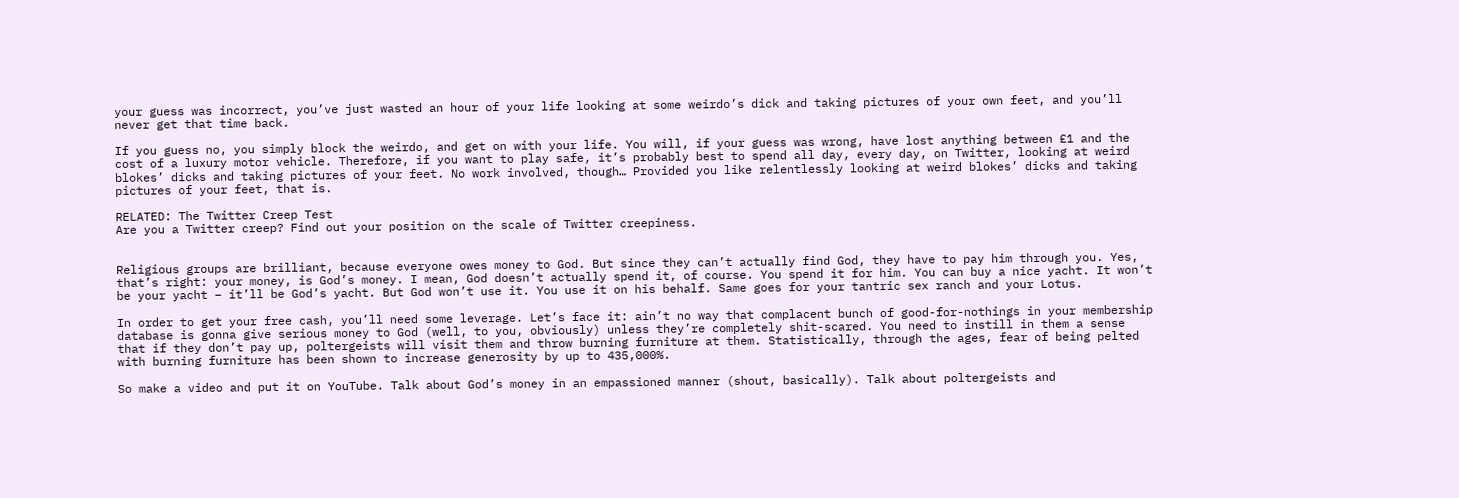your guess was incorrect, you’ve just wasted an hour of your life looking at some weirdo’s dick and taking pictures of your own feet, and you’ll never get that time back.

If you guess no, you simply block the weirdo, and get on with your life. You will, if your guess was wrong, have lost anything between £1 and the cost of a luxury motor vehicle. Therefore, if you want to play safe, it’s probably best to spend all day, every day, on Twitter, looking at weird blokes’ dicks and taking pictures of your feet. No work involved, though… Provided you like relentlessly looking at weird blokes’ dicks and taking pictures of your feet, that is.

RELATED: The Twitter Creep Test
Are you a Twitter creep? Find out your position on the scale of Twitter creepiness.


Religious groups are brilliant, because everyone owes money to God. But since they can’t actually find God, they have to pay him through you. Yes, that’s right: your money, is God’s money. I mean, God doesn’t actually spend it, of course. You spend it for him. You can buy a nice yacht. It won’t be your yacht – it’ll be God’s yacht. But God won’t use it. You use it on his behalf. Same goes for your tantric sex ranch and your Lotus.

In order to get your free cash, you’ll need some leverage. Let’s face it: ain’t no way that complacent bunch of good-for-nothings in your membership database is gonna give serious money to God (well, to you, obviously) unless they’re completely shit-scared. You need to instill in them a sense that if they don’t pay up, poltergeists will visit them and throw burning furniture at them. Statistically, through the ages, fear of being pelted with burning furniture has been shown to increase generosity by up to 435,000%.

So make a video and put it on YouTube. Talk about God’s money in an empassioned manner (shout, basically). Talk about poltergeists and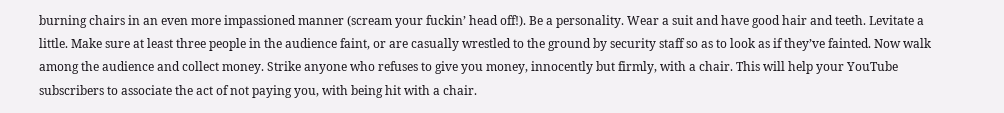burning chairs in an even more impassioned manner (scream your fuckin’ head off!). Be a personality. Wear a suit and have good hair and teeth. Levitate a little. Make sure at least three people in the audience faint, or are casually wrestled to the ground by security staff so as to look as if they’ve fainted. Now walk among the audience and collect money. Strike anyone who refuses to give you money, innocently but firmly, with a chair. This will help your YouTube subscribers to associate the act of not paying you, with being hit with a chair.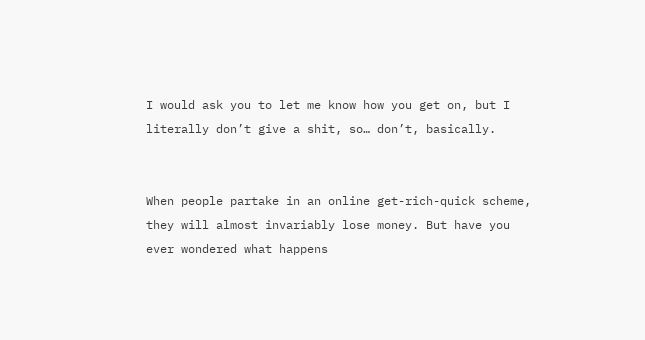I would ask you to let me know how you get on, but I literally don’t give a shit, so… don’t, basically.


When people partake in an online get-rich-quick scheme, they will almost invariably lose money. But have you ever wondered what happens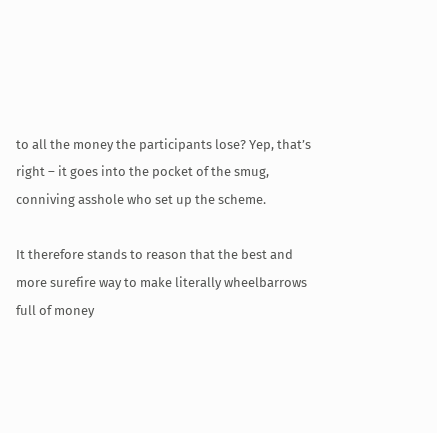to all the money the participants lose? Yep, that’s right – it goes into the pocket of the smug, conniving asshole who set up the scheme.

It therefore stands to reason that the best and more surefire way to make literally wheelbarrows full of money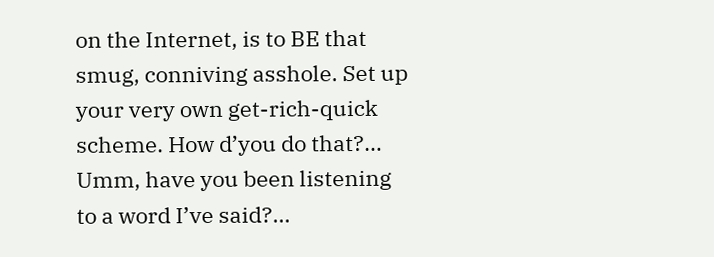on the Internet, is to BE that smug, conniving asshole. Set up your very own get-rich-quick scheme. How d’you do that?… Umm, have you been listening to a word I’ve said?…